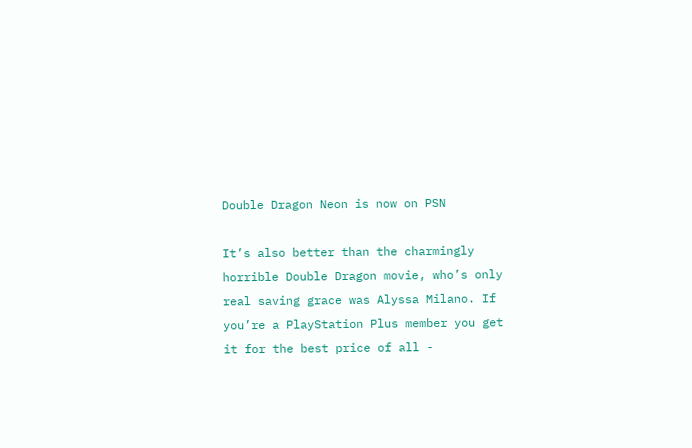Double Dragon Neon is now on PSN

It’s also better than the charmingly horrible Double Dragon movie, who’s only real saving grace was Alyssa Milano. If you’re a PlayStation Plus member you get it for the best price of all -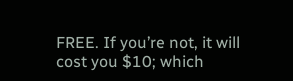FREE. If you’re not, it will cost you $10; which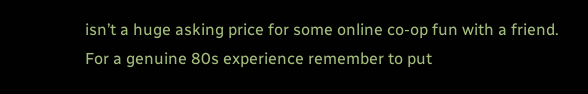isn’t a huge asking price for some online co-op fun with a friend. For a genuine 80s experience remember to put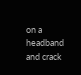on a headband and crack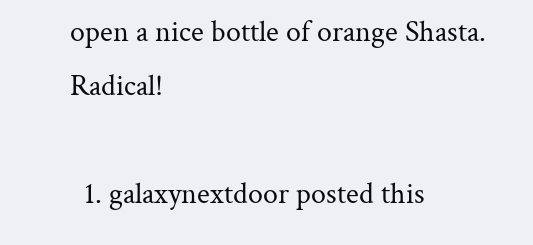open a nice bottle of orange Shasta. Radical!

  1. galaxynextdoor posted this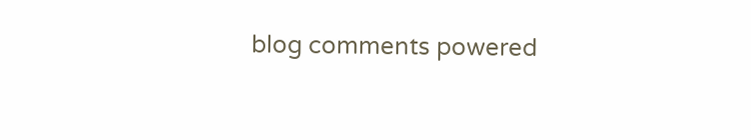blog comments powered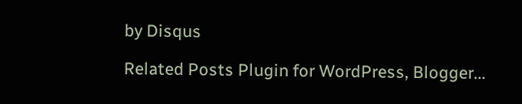by Disqus

Related Posts Plugin for WordPress, Blogger...